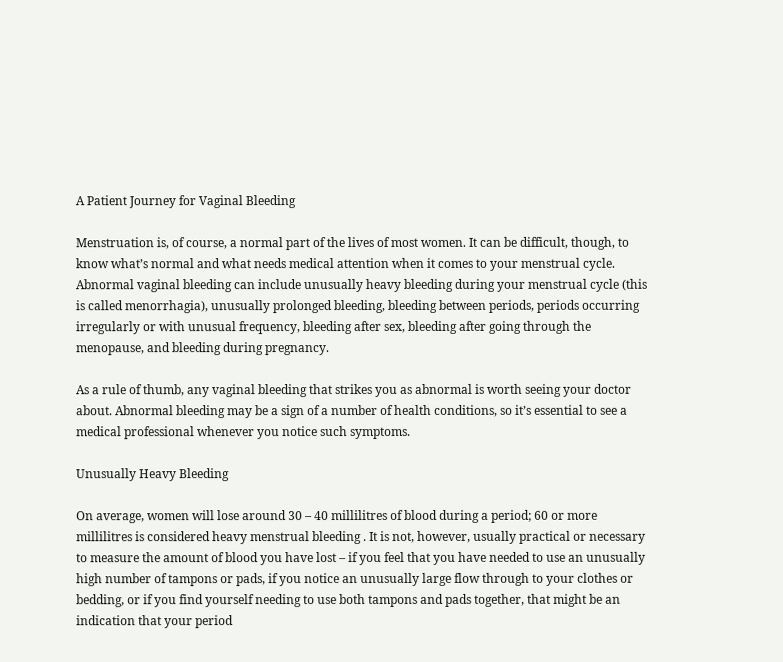A Patient Journey for Vaginal Bleeding

Menstruation is, of course, a normal part of the lives of most women. It can be difficult, though, to know what’s normal and what needs medical attention when it comes to your menstrual cycle. Abnormal vaginal bleeding can include unusually heavy bleeding during your menstrual cycle (this is called menorrhagia), unusually prolonged bleeding, bleeding between periods, periods occurring irregularly or with unusual frequency, bleeding after sex, bleeding after going through the menopause, and bleeding during pregnancy.

As a rule of thumb, any vaginal bleeding that strikes you as abnormal is worth seeing your doctor about. Abnormal bleeding may be a sign of a number of health conditions, so it’s essential to see a medical professional whenever you notice such symptoms.

Unusually Heavy Bleeding

On average, women will lose around 30 – 40 millilitres of blood during a period; 60 or more millilitres is considered heavy menstrual bleeding . It is not, however, usually practical or necessary to measure the amount of blood you have lost – if you feel that you have needed to use an unusually high number of tampons or pads, if you notice an unusually large flow through to your clothes or bedding, or if you find yourself needing to use both tampons and pads together, that might be an indication that your period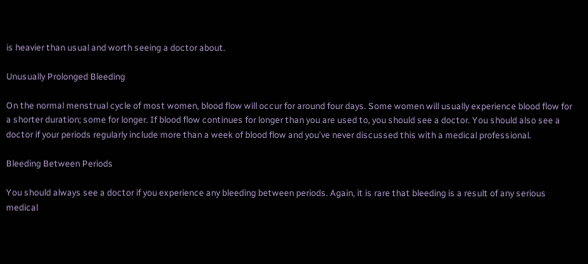is heavier than usual and worth seeing a doctor about.

Unusually Prolonged Bleeding

On the normal menstrual cycle of most women, blood flow will occur for around four days. Some women will usually experience blood flow for a shorter duration; some for longer. If blood flow continues for longer than you are used to, you should see a doctor. You should also see a doctor if your periods regularly include more than a week of blood flow and you’ve never discussed this with a medical professional.

Bleeding Between Periods

You should always see a doctor if you experience any bleeding between periods. Again, it is rare that bleeding is a result of any serious medical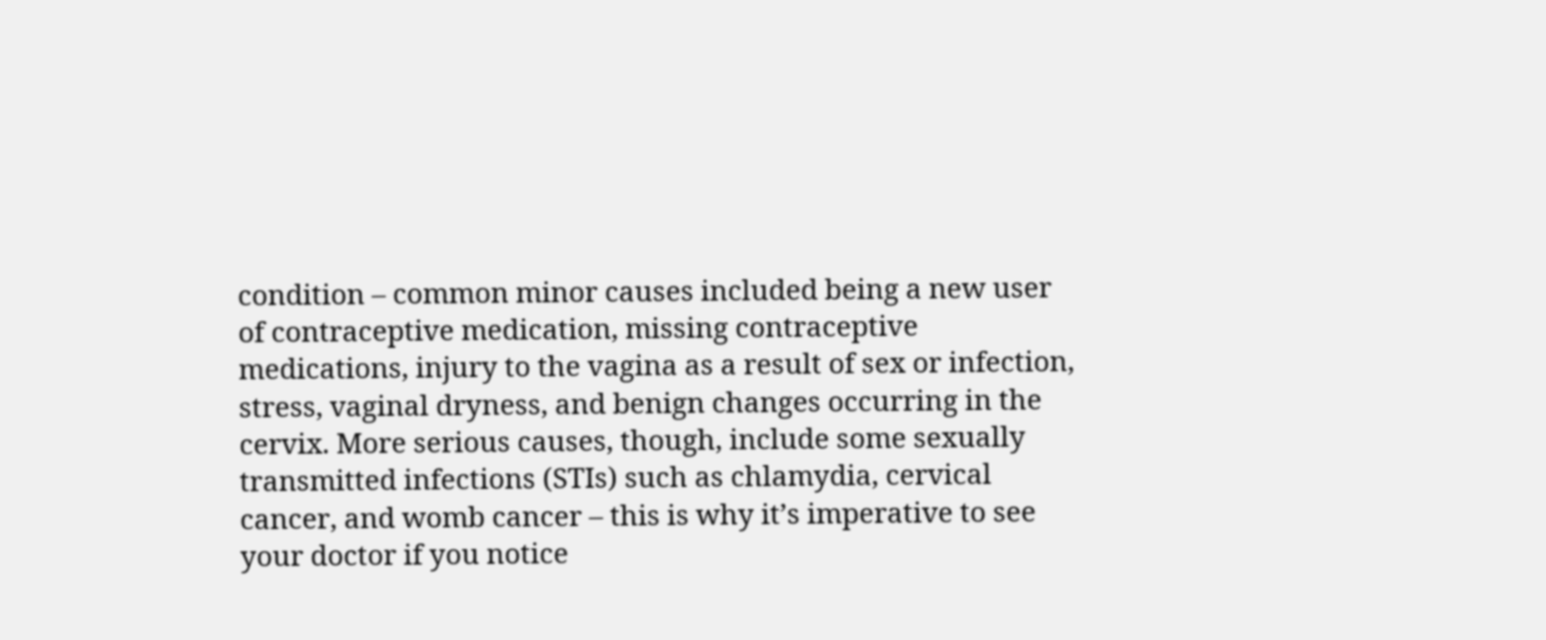condition – common minor causes included being a new user of contraceptive medication, missing contraceptive medications, injury to the vagina as a result of sex or infection, stress, vaginal dryness, and benign changes occurring in the cervix. More serious causes, though, include some sexually transmitted infections (STIs) such as chlamydia, cervical cancer, and womb cancer – this is why it’s imperative to see your doctor if you notice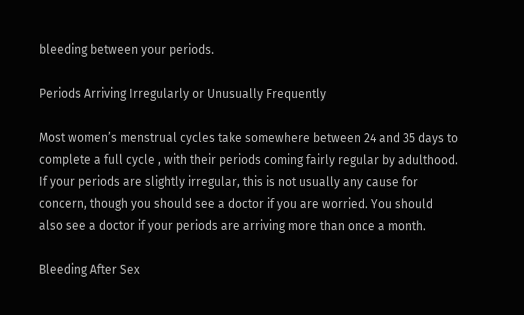bleeding between your periods.

Periods Arriving Irregularly or Unusually Frequently

Most women’s menstrual cycles take somewhere between 24 and 35 days to complete a full cycle , with their periods coming fairly regular by adulthood. If your periods are slightly irregular, this is not usually any cause for concern, though you should see a doctor if you are worried. You should also see a doctor if your periods are arriving more than once a month.

Bleeding After Sex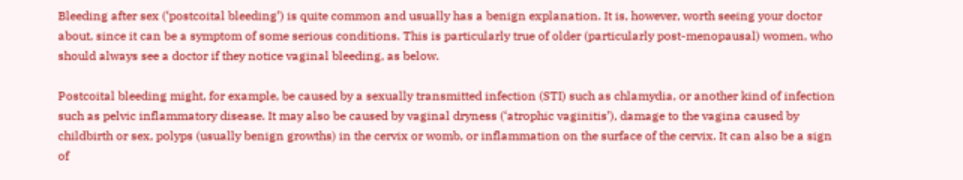Bleeding after sex (‘postcoital bleeding’) is quite common and usually has a benign explanation. It is, however, worth seeing your doctor about, since it can be a symptom of some serious conditions. This is particularly true of older (particularly post-menopausal) women, who should always see a doctor if they notice vaginal bleeding, as below.

Postcoital bleeding might, for example, be caused by a sexually transmitted infection (STI) such as chlamydia, or another kind of infection such as pelvic inflammatory disease. It may also be caused by vaginal dryness (‘atrophic vaginitis’), damage to the vagina caused by childbirth or sex, polyps (usually benign growths) in the cervix or womb, or inflammation on the surface of the cervix. It can also be a sign of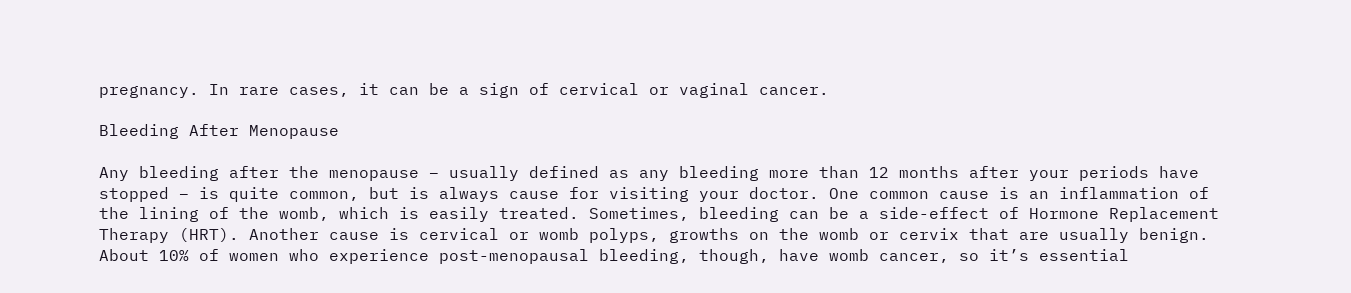pregnancy. In rare cases, it can be a sign of cervical or vaginal cancer.

Bleeding After Menopause

Any bleeding after the menopause – usually defined as any bleeding more than 12 months after your periods have stopped – is quite common, but is always cause for visiting your doctor. One common cause is an inflammation of the lining of the womb, which is easily treated. Sometimes, bleeding can be a side-effect of Hormone Replacement Therapy (HRT). Another cause is cervical or womb polyps, growths on the womb or cervix that are usually benign. About 10% of women who experience post-menopausal bleeding, though, have womb cancer, so it’s essential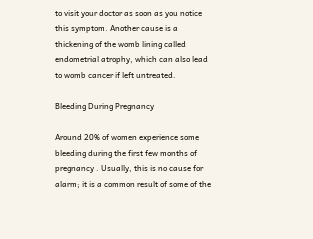to visit your doctor as soon as you notice this symptom. Another cause is a thickening of the womb lining called endometrial atrophy, which can also lead to womb cancer if left untreated.

Bleeding During Pregnancy

Around 20% of women experience some bleeding during the first few months of pregnancy . Usually, this is no cause for alarm; it is a common result of some of the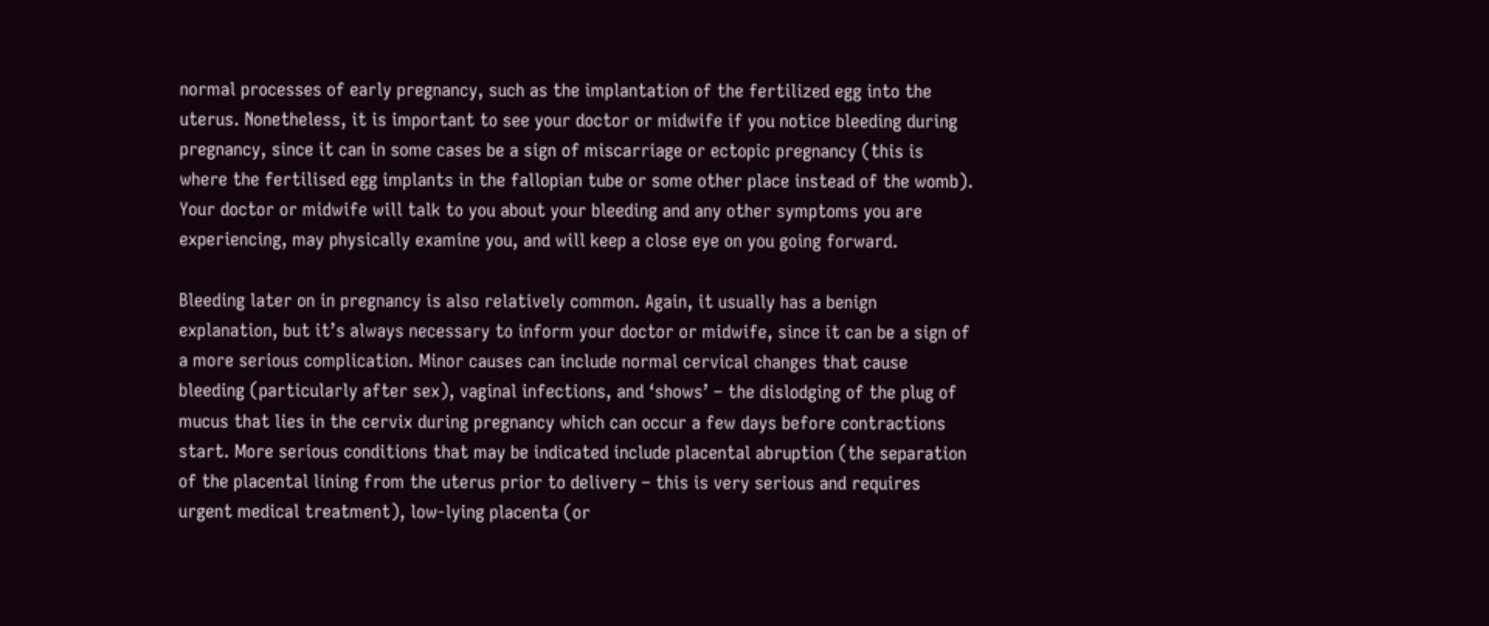normal processes of early pregnancy, such as the implantation of the fertilized egg into the uterus. Nonetheless, it is important to see your doctor or midwife if you notice bleeding during pregnancy, since it can in some cases be a sign of miscarriage or ectopic pregnancy (this is where the fertilised egg implants in the fallopian tube or some other place instead of the womb). Your doctor or midwife will talk to you about your bleeding and any other symptoms you are experiencing, may physically examine you, and will keep a close eye on you going forward.

Bleeding later on in pregnancy is also relatively common. Again, it usually has a benign explanation, but it’s always necessary to inform your doctor or midwife, since it can be a sign of a more serious complication. Minor causes can include normal cervical changes that cause bleeding (particularly after sex), vaginal infections, and ‘shows’ – the dislodging of the plug of mucus that lies in the cervix during pregnancy which can occur a few days before contractions start. More serious conditions that may be indicated include placental abruption (the separation of the placental lining from the uterus prior to delivery – this is very serious and requires urgent medical treatment), low-lying placenta (or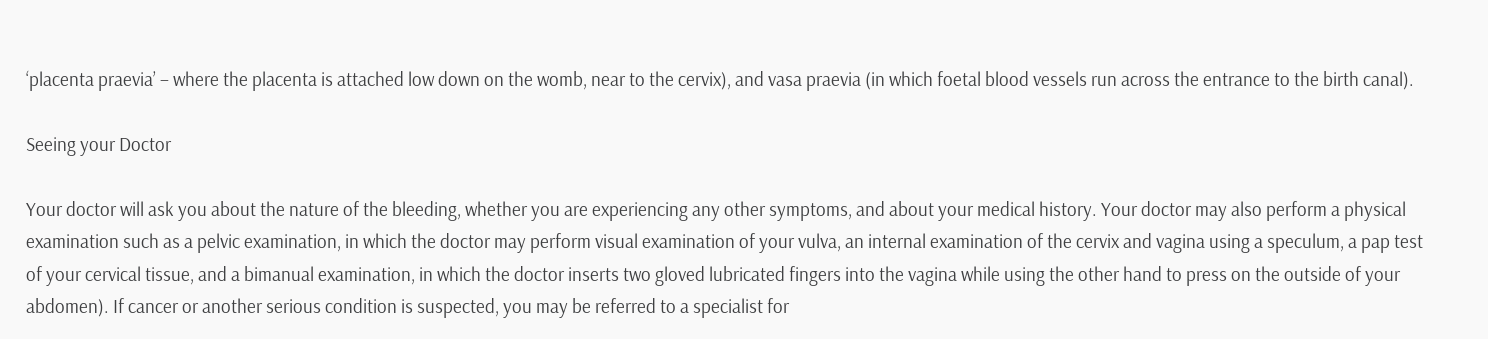‘placenta praevia’ – where the placenta is attached low down on the womb, near to the cervix), and vasa praevia (in which foetal blood vessels run across the entrance to the birth canal).

Seeing your Doctor

Your doctor will ask you about the nature of the bleeding, whether you are experiencing any other symptoms, and about your medical history. Your doctor may also perform a physical examination such as a pelvic examination, in which the doctor may perform visual examination of your vulva, an internal examination of the cervix and vagina using a speculum, a pap test of your cervical tissue, and a bimanual examination, in which the doctor inserts two gloved lubricated fingers into the vagina while using the other hand to press on the outside of your abdomen). If cancer or another serious condition is suspected, you may be referred to a specialist for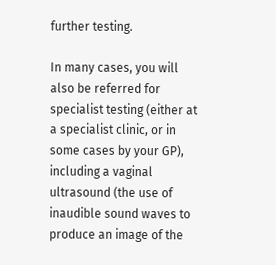further testing.

In many cases, you will also be referred for specialist testing (either at a specialist clinic, or in some cases by your GP), including a vaginal ultrasound (the use of inaudible sound waves to produce an image of the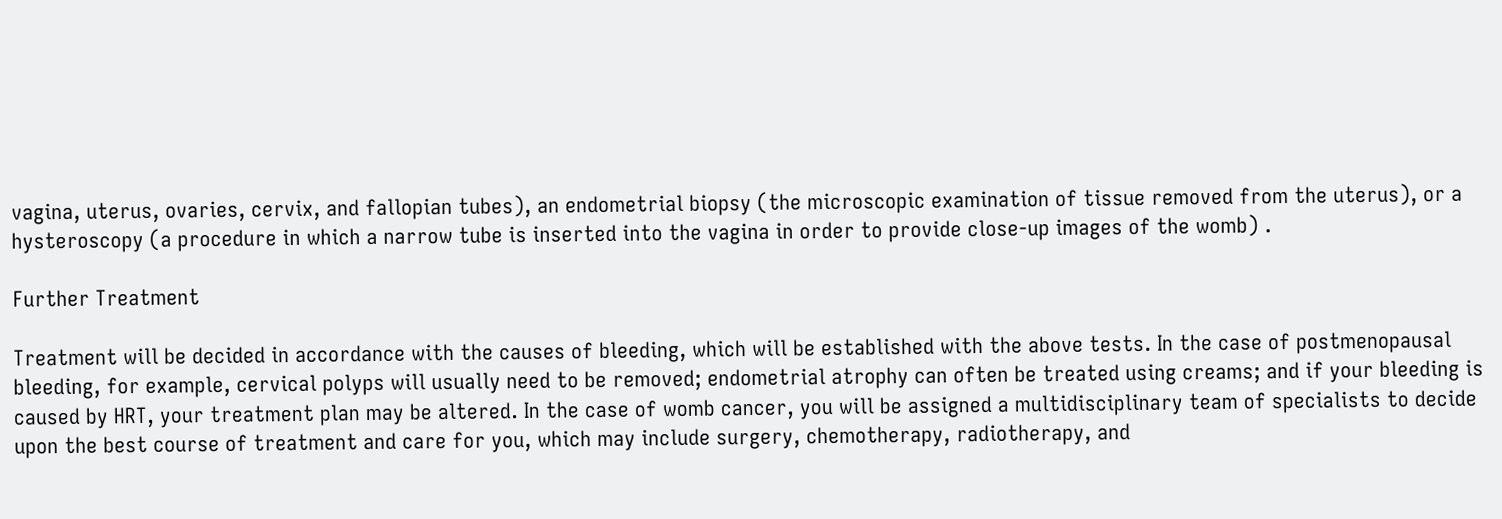vagina, uterus, ovaries, cervix, and fallopian tubes), an endometrial biopsy (the microscopic examination of tissue removed from the uterus), or a hysteroscopy (a procedure in which a narrow tube is inserted into the vagina in order to provide close-up images of the womb) .

Further Treatment

Treatment will be decided in accordance with the causes of bleeding, which will be established with the above tests. In the case of postmenopausal bleeding, for example, cervical polyps will usually need to be removed; endometrial atrophy can often be treated using creams; and if your bleeding is caused by HRT, your treatment plan may be altered. In the case of womb cancer, you will be assigned a multidisciplinary team of specialists to decide upon the best course of treatment and care for you, which may include surgery, chemotherapy, radiotherapy, and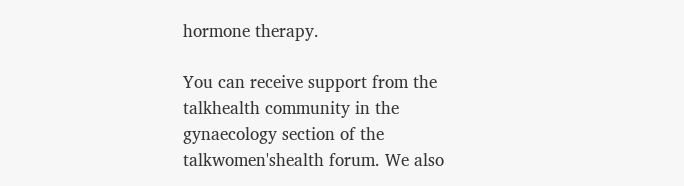hormone therapy.

You can receive support from the talkhealth community in the gynaecology section of the talkwomen'shealth forum. We also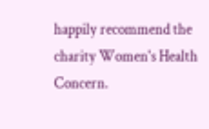happily recommend the charity Women's Health Concern.